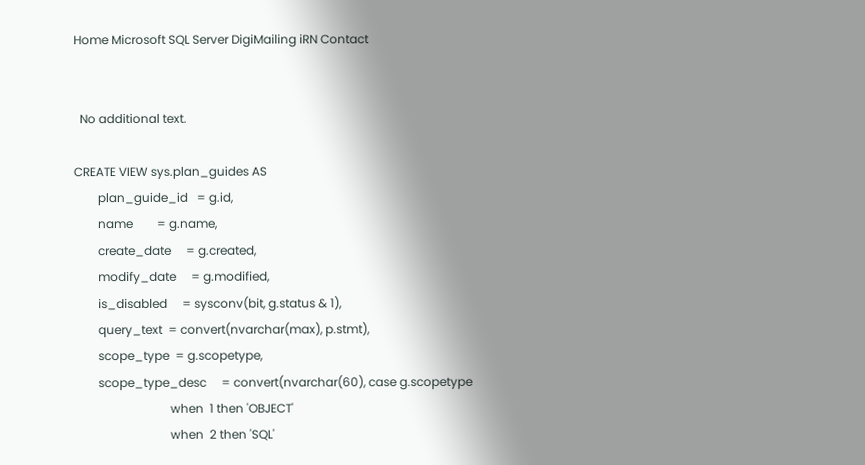Home Microsoft SQL Server DigiMailing iRN Contact


  No additional text.

CREATE VIEW sys.plan_guides AS
        plan_guide_id   = g.id,
        name        = g.name,
        create_date     = g.created,
        modify_date     = g.modified,
        is_disabled     = sysconv(bit, g.status & 1),
        query_text  = convert(nvarchar(max), p.stmt),
        scope_type  = g.scopetype,
        scope_type_desc     = convert(nvarchar(60), case g.scopetype
                                when  1 then 'OBJECT'
                                when  2 then 'SQL'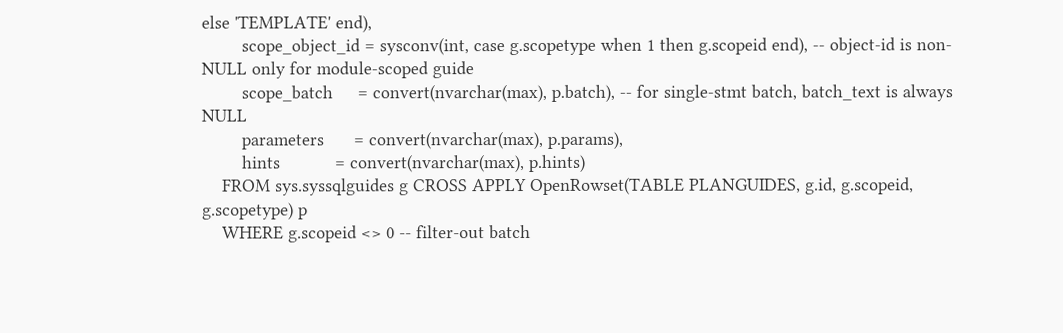else 'TEMPLATE' end),
        scope_object_id = sysconv(int, case g.scopetype when 1 then g.scopeid end), -- object-id is non-NULL only for module-scoped guide
        scope_batch     = convert(nvarchar(max), p.batch), -- for single-stmt batch, batch_text is always NULL
        parameters      = convert(nvarchar(max), p.params),
        hints           = convert(nvarchar(max), p.hints)
    FROM sys.syssqlguides g CROSS APPLY OpenRowset(TABLE PLANGUIDES, g.id, g.scopeid, g.scopetype) p
    WHERE g.scopeid <> 0 -- filter-out batch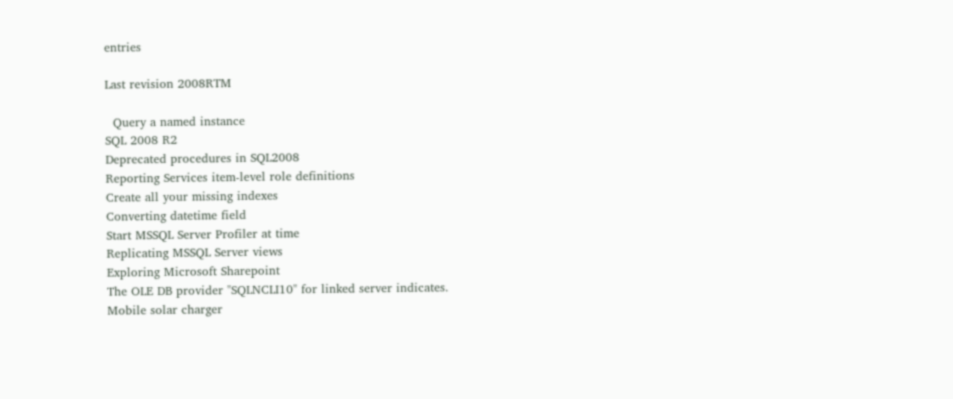entries

Last revision 2008RTM

  Query a named instance
SQL 2008 R2
Deprecated procedures in SQL2008
Reporting Services item-level role definitions
Create all your missing indexes
Converting datetime field
Start MSSQL Server Profiler at time
Replicating MSSQL Server views
Exploring Microsoft Sharepoint
The OLE DB provider "SQLNCLI10" for linked server indicates.
Mobile solar charger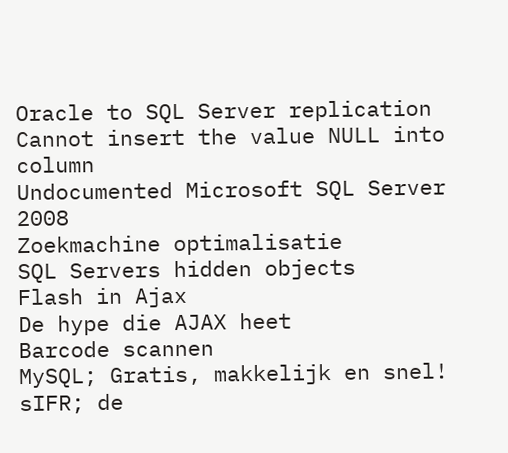Oracle to SQL Server replication
Cannot insert the value NULL into column
Undocumented Microsoft SQL Server 2008
Zoekmachine optimalisatie
SQL Servers hidden objects
Flash in Ajax
De hype die AJAX heet
Barcode scannen
MySQL; Gratis, makkelijk en snel!
sIFR; de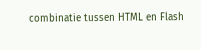combinatie tussen HTML en Flash